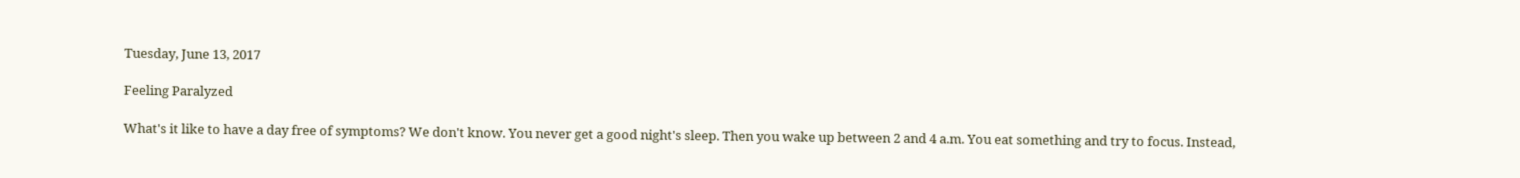Tuesday, June 13, 2017

Feeling Paralyzed

What's it like to have a day free of symptoms? We don't know. You never get a good night's sleep. Then you wake up between 2 and 4 a.m. You eat something and try to focus. Instead,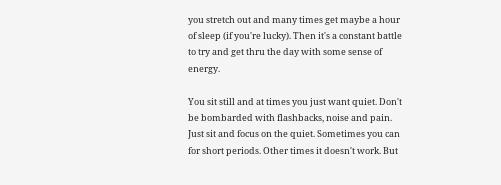you stretch out and many times get maybe a hour of sleep (if you're lucky). Then it's a constant battle to try and get thru the day with some sense of energy.

You sit still and at times you just want quiet. Don't be bombarded with flashbacks, noise and pain. Just sit and focus on the quiet. Sometimes you can for short periods. Other times it doesn't work. But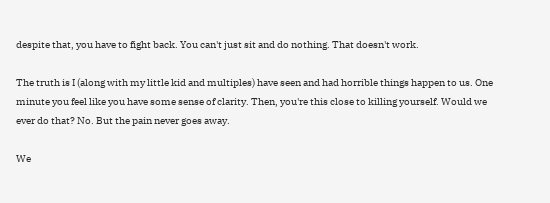despite that, you have to fight back. You can't just sit and do nothing. That doesn't work.

The truth is I (along with my little kid and multiples) have seen and had horrible things happen to us. One minute you feel like you have some sense of clarity. Then, you're this close to killing yourself. Would we ever do that? No. But the pain never goes away.

We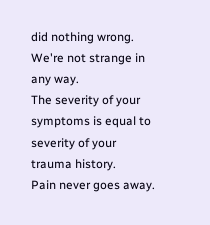did nothing wrong.
We're not strange in any way.
The severity of your symptoms is equal to severity of your trauma history.
Pain never goes away.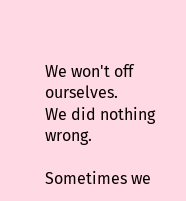We won't off ourselves.
We did nothing wrong.

Sometimes we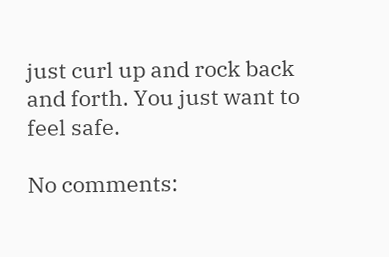just curl up and rock back and forth. You just want to feel safe.

No comments: